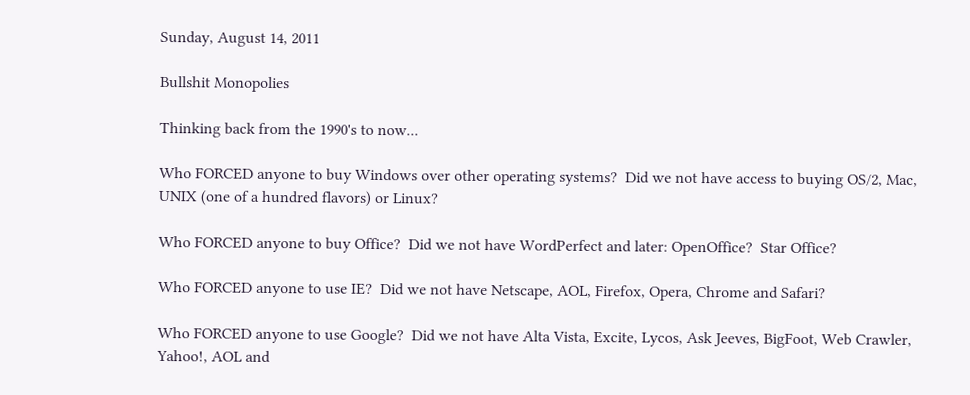Sunday, August 14, 2011

Bullshit Monopolies

Thinking back from the 1990's to now...

Who FORCED anyone to buy Windows over other operating systems?  Did we not have access to buying OS/2, Mac, UNIX (one of a hundred flavors) or Linux?

Who FORCED anyone to buy Office?  Did we not have WordPerfect and later: OpenOffice?  Star Office?

Who FORCED anyone to use IE?  Did we not have Netscape, AOL, Firefox, Opera, Chrome and Safari?

Who FORCED anyone to use Google?  Did we not have Alta Vista, Excite, Lycos, Ask Jeeves, BigFoot, Web Crawler, Yahoo!, AOL and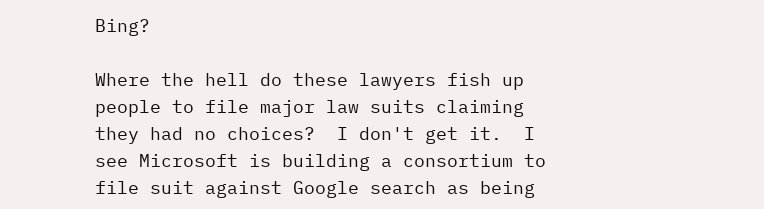Bing?

Where the hell do these lawyers fish up people to file major law suits claiming they had no choices?  I don't get it.  I see Microsoft is building a consortium to file suit against Google search as being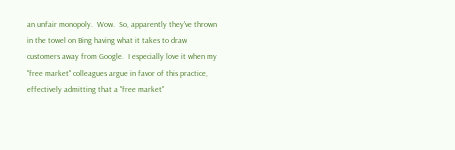an unfair monopoly.  Wow.  So, apparently they've thrown in the towel on Bing having what it takes to draw customers away from Google.  I especially love it when my "free market" colleagues argue in favor of this practice, effectively admitting that a "free market"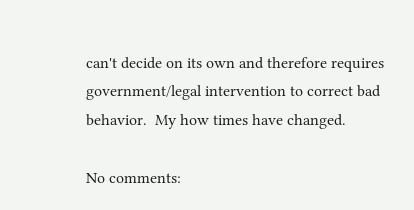can't decide on its own and therefore requires government/legal intervention to correct bad behavior.  My how times have changed.

No comments: